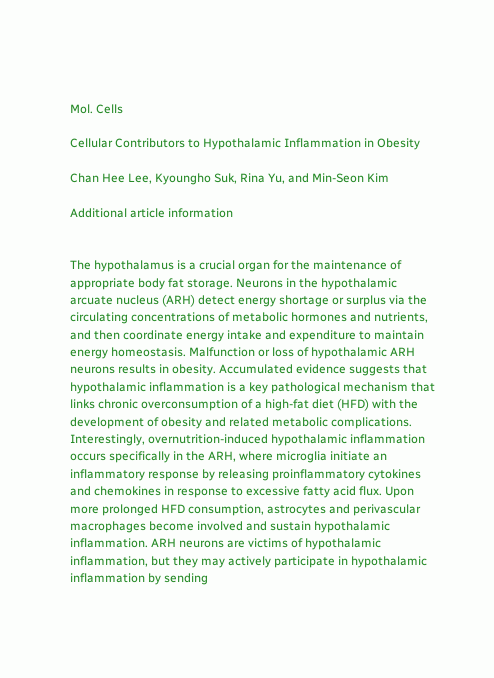Mol. Cells

Cellular Contributors to Hypothalamic Inflammation in Obesity

Chan Hee Lee, Kyoungho Suk, Rina Yu, and Min-Seon Kim

Additional article information


The hypothalamus is a crucial organ for the maintenance of appropriate body fat storage. Neurons in the hypothalamic arcuate nucleus (ARH) detect energy shortage or surplus via the circulating concentrations of metabolic hormones and nutrients, and then coordinate energy intake and expenditure to maintain energy homeostasis. Malfunction or loss of hypothalamic ARH neurons results in obesity. Accumulated evidence suggests that hypothalamic inflammation is a key pathological mechanism that links chronic overconsumption of a high-fat diet (HFD) with the development of obesity and related metabolic complications. Interestingly, overnutrition-induced hypothalamic inflammation occurs specifically in the ARH, where microglia initiate an inflammatory response by releasing proinflammatory cytokines and chemokines in response to excessive fatty acid flux. Upon more prolonged HFD consumption, astrocytes and perivascular macrophages become involved and sustain hypothalamic inflammation. ARH neurons are victims of hypothalamic inflammation, but they may actively participate in hypothalamic inflammation by sending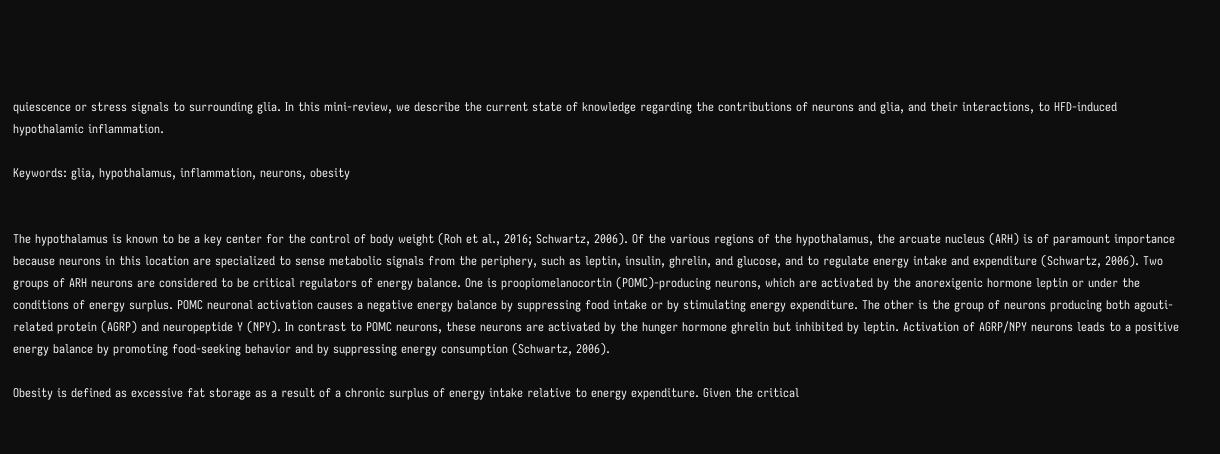quiescence or stress signals to surrounding glia. In this mini-review, we describe the current state of knowledge regarding the contributions of neurons and glia, and their interactions, to HFD-induced hypothalamic inflammation.

Keywords: glia, hypothalamus, inflammation, neurons, obesity


The hypothalamus is known to be a key center for the control of body weight (Roh et al., 2016; Schwartz, 2006). Of the various regions of the hypothalamus, the arcuate nucleus (ARH) is of paramount importance because neurons in this location are specialized to sense metabolic signals from the periphery, such as leptin, insulin, ghrelin, and glucose, and to regulate energy intake and expenditure (Schwartz, 2006). Two groups of ARH neurons are considered to be critical regulators of energy balance. One is proopiomelanocortin (POMC)-producing neurons, which are activated by the anorexigenic hormone leptin or under the conditions of energy surplus. POMC neuronal activation causes a negative energy balance by suppressing food intake or by stimulating energy expenditure. The other is the group of neurons producing both agouti-related protein (AGRP) and neuropeptide Y (NPY). In contrast to POMC neurons, these neurons are activated by the hunger hormone ghrelin but inhibited by leptin. Activation of AGRP/NPY neurons leads to a positive energy balance by promoting food-seeking behavior and by suppressing energy consumption (Schwartz, 2006).

Obesity is defined as excessive fat storage as a result of a chronic surplus of energy intake relative to energy expenditure. Given the critical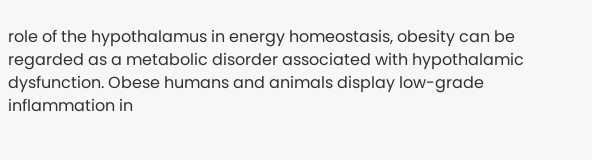role of the hypothalamus in energy homeostasis, obesity can be regarded as a metabolic disorder associated with hypothalamic dysfunction. Obese humans and animals display low-grade inflammation in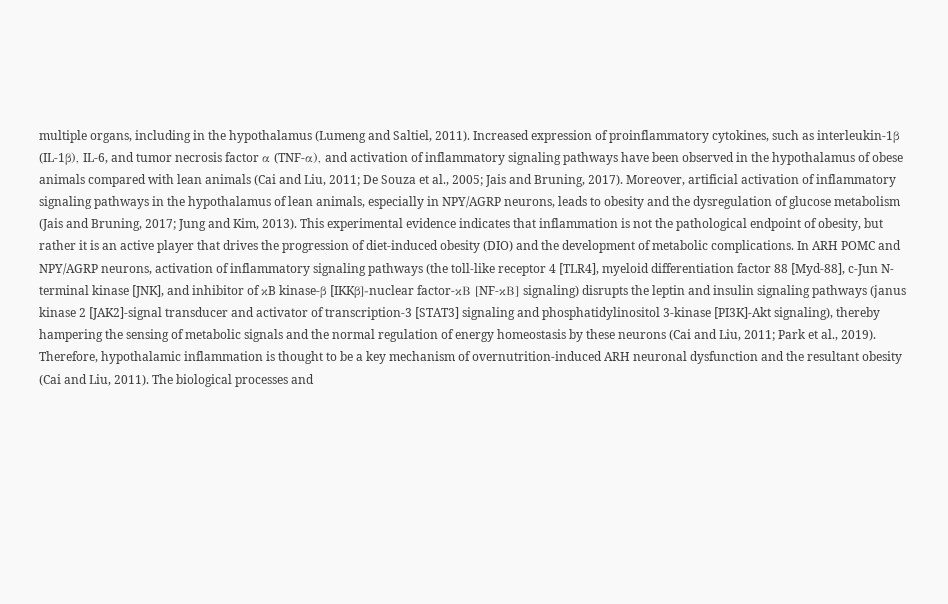multiple organs, including in the hypothalamus (Lumeng and Saltiel, 2011). Increased expression of proinflammatory cytokines, such as interleukin-1β (IL-1β), IL-6, and tumor necrosis factor α (TNF-α), and activation of inflammatory signaling pathways have been observed in the hypothalamus of obese animals compared with lean animals (Cai and Liu, 2011; De Souza et al., 2005; Jais and Bruning, 2017). Moreover, artificial activation of inflammatory signaling pathways in the hypothalamus of lean animals, especially in NPY/AGRP neurons, leads to obesity and the dysregulation of glucose metabolism (Jais and Bruning, 2017; Jung and Kim, 2013). This experimental evidence indicates that inflammation is not the pathological endpoint of obesity, but rather it is an active player that drives the progression of diet-induced obesity (DIO) and the development of metabolic complications. In ARH POMC and NPY/AGRP neurons, activation of inflammatory signaling pathways (the toll-like receptor 4 [TLR4], myeloid differentiation factor 88 [Myd-88], c-Jun N-terminal kinase [JNK], and inhibitor of κB kinase-β [IKKβ]-nuclear factor-κB [NF-κB] signaling) disrupts the leptin and insulin signaling pathways (janus kinase 2 [JAK2]-signal transducer and activator of transcription-3 [STAT3] signaling and phosphatidylinositol 3-kinase [PI3K]-Akt signaling), thereby hampering the sensing of metabolic signals and the normal regulation of energy homeostasis by these neurons (Cai and Liu, 2011; Park et al., 2019). Therefore, hypothalamic inflammation is thought to be a key mechanism of overnutrition-induced ARH neuronal dysfunction and the resultant obesity (Cai and Liu, 2011). The biological processes and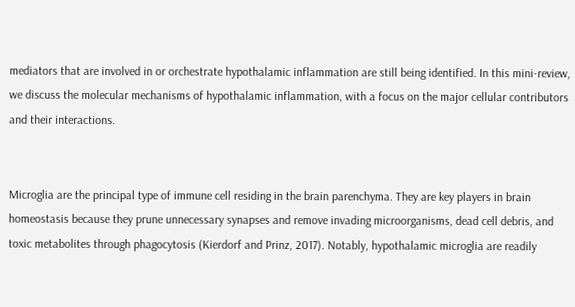mediators that are involved in or orchestrate hypothalamic inflammation are still being identified. In this mini-review, we discuss the molecular mechanisms of hypothalamic inflammation, with a focus on the major cellular contributors and their interactions.


Microglia are the principal type of immune cell residing in the brain parenchyma. They are key players in brain homeostasis because they prune unnecessary synapses and remove invading microorganisms, dead cell debris, and toxic metabolites through phagocytosis (Kierdorf and Prinz, 2017). Notably, hypothalamic microglia are readily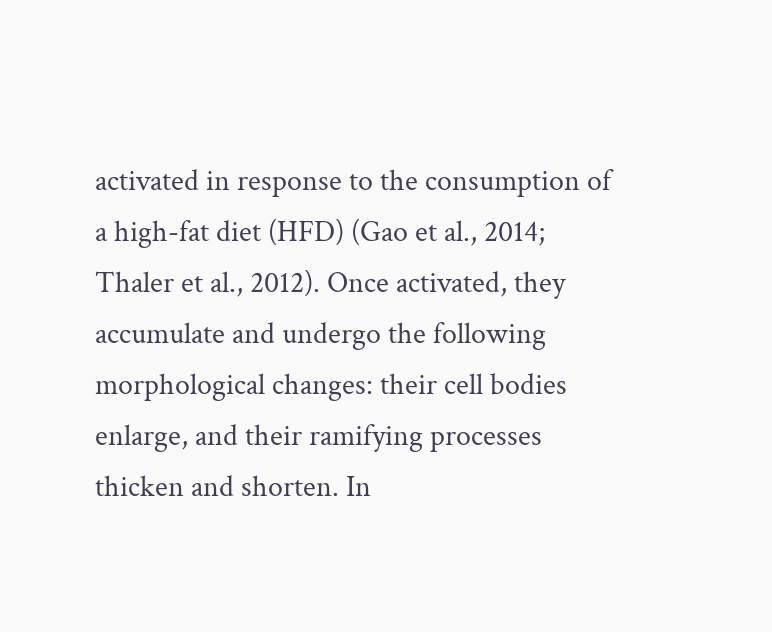activated in response to the consumption of a high-fat diet (HFD) (Gao et al., 2014; Thaler et al., 2012). Once activated, they accumulate and undergo the following morphological changes: their cell bodies enlarge, and their ramifying processes thicken and shorten. In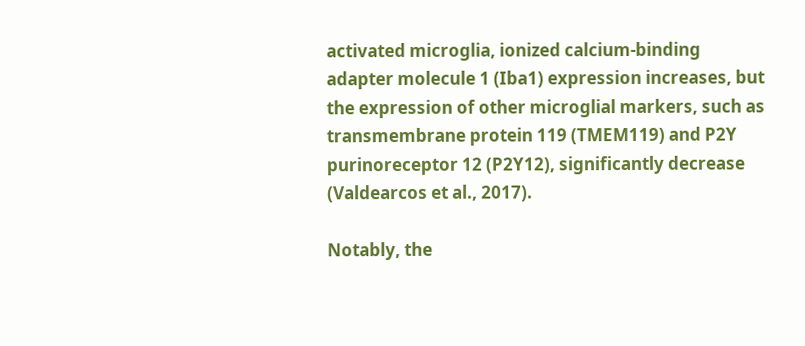activated microglia, ionized calcium-binding adapter molecule 1 (Iba1) expression increases, but the expression of other microglial markers, such as transmembrane protein 119 (TMEM119) and P2Y purinoreceptor 12 (P2Y12), significantly decrease (Valdearcos et al., 2017).

Notably, the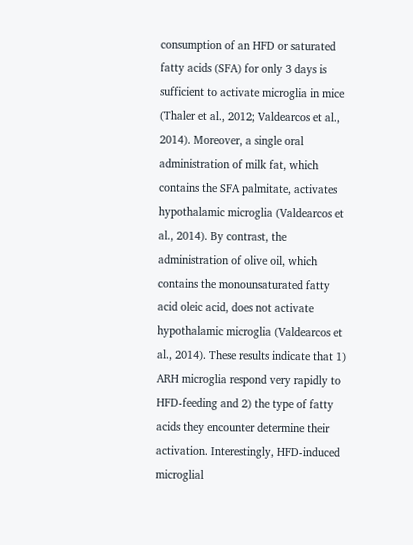consumption of an HFD or saturated fatty acids (SFA) for only 3 days is sufficient to activate microglia in mice (Thaler et al., 2012; Valdearcos et al., 2014). Moreover, a single oral administration of milk fat, which contains the SFA palmitate, activates hypothalamic microglia (Valdearcos et al., 2014). By contrast, the administration of olive oil, which contains the monounsaturated fatty acid oleic acid, does not activate hypothalamic microglia (Valdearcos et al., 2014). These results indicate that 1) ARH microglia respond very rapidly to HFD-feeding and 2) the type of fatty acids they encounter determine their activation. Interestingly, HFD-induced microglial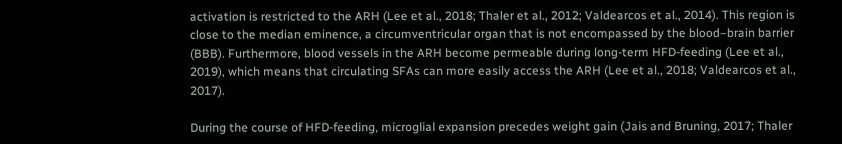activation is restricted to the ARH (Lee et al., 2018; Thaler et al., 2012; Valdearcos et al., 2014). This region is close to the median eminence, a circumventricular organ that is not encompassed by the blood–brain barrier (BBB). Furthermore, blood vessels in the ARH become permeable during long-term HFD-feeding (Lee et al., 2019), which means that circulating SFAs can more easily access the ARH (Lee et al., 2018; Valdearcos et al., 2017).

During the course of HFD-feeding, microglial expansion precedes weight gain (Jais and Bruning, 2017; Thaler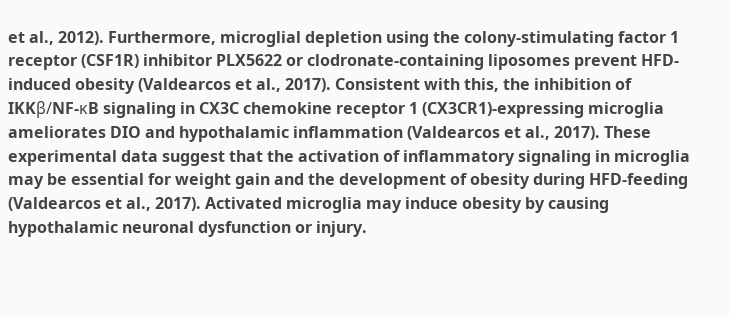et al., 2012). Furthermore, microglial depletion using the colony-stimulating factor 1 receptor (CSF1R) inhibitor PLX5622 or clodronate-containing liposomes prevent HFD-induced obesity (Valdearcos et al., 2017). Consistent with this, the inhibition of IKKβ/NF-κB signaling in CX3C chemokine receptor 1 (CX3CR1)-expressing microglia ameliorates DIO and hypothalamic inflammation (Valdearcos et al., 2017). These experimental data suggest that the activation of inflammatory signaling in microglia may be essential for weight gain and the development of obesity during HFD-feeding (Valdearcos et al., 2017). Activated microglia may induce obesity by causing hypothalamic neuronal dysfunction or injury.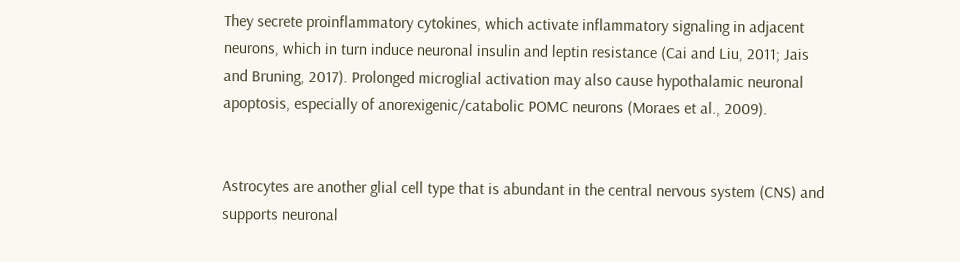They secrete proinflammatory cytokines, which activate inflammatory signaling in adjacent neurons, which in turn induce neuronal insulin and leptin resistance (Cai and Liu, 2011; Jais and Bruning, 2017). Prolonged microglial activation may also cause hypothalamic neuronal apoptosis, especially of anorexigenic/catabolic POMC neurons (Moraes et al., 2009).


Astrocytes are another glial cell type that is abundant in the central nervous system (CNS) and supports neuronal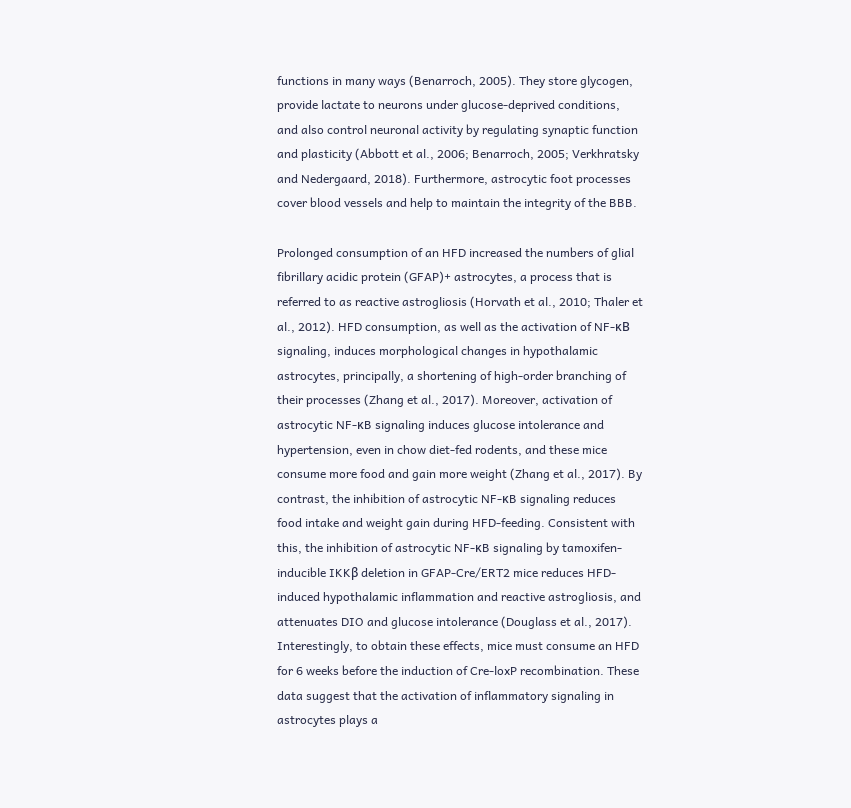functions in many ways (Benarroch, 2005). They store glycogen, provide lactate to neurons under glucose-deprived conditions, and also control neuronal activity by regulating synaptic function and plasticity (Abbott et al., 2006; Benarroch, 2005; Verkhratsky and Nedergaard, 2018). Furthermore, astrocytic foot processes cover blood vessels and help to maintain the integrity of the BBB.

Prolonged consumption of an HFD increased the numbers of glial fibrillary acidic protein (GFAP)+ astrocytes, a process that is referred to as reactive astrogliosis (Horvath et al., 2010; Thaler et al., 2012). HFD consumption, as well as the activation of NF-κB signaling, induces morphological changes in hypothalamic astrocytes, principally, a shortening of high-order branching of their processes (Zhang et al., 2017). Moreover, activation of astrocytic NF-κB signaling induces glucose intolerance and hypertension, even in chow diet-fed rodents, and these mice consume more food and gain more weight (Zhang et al., 2017). By contrast, the inhibition of astrocytic NF-κB signaling reduces food intake and weight gain during HFD-feeding. Consistent with this, the inhibition of astrocytic NF-κB signaling by tamoxifen-inducible IKKβ deletion in GFAP-Cre/ERT2 mice reduces HFD-induced hypothalamic inflammation and reactive astrogliosis, and attenuates DIO and glucose intolerance (Douglass et al., 2017). Interestingly, to obtain these effects, mice must consume an HFD for 6 weeks before the induction of Cre-loxP recombination. These data suggest that the activation of inflammatory signaling in astrocytes plays a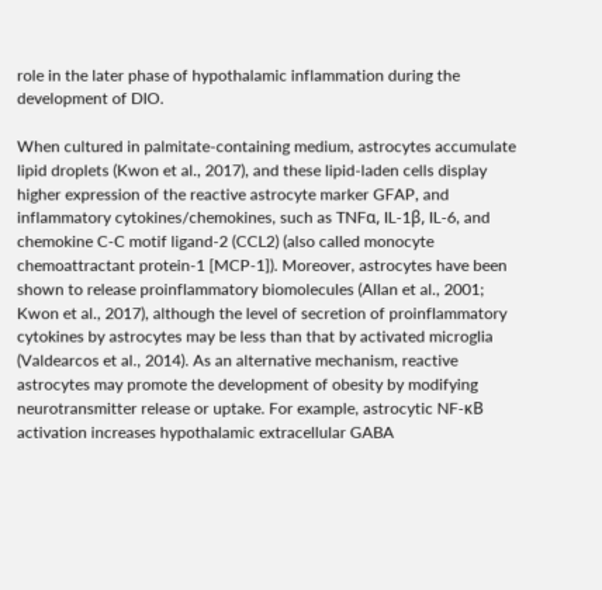role in the later phase of hypothalamic inflammation during the development of DIO.

When cultured in palmitate‐containing medium, astrocytes accumulate lipid droplets (Kwon et al., 2017), and these lipid‐laden cells display higher expression of the reactive astrocyte marker GFAP, and inflammatory cytokines/chemokines, such as TNFα, IL‐1β, IL‐6, and chemokine C-C motif ligand-2 (CCL2) (also called monocyte chemoattractant protein-1 [MCP-1]). Moreover, astrocytes have been shown to release proinflammatory biomolecules (Allan et al., 2001; Kwon et al., 2017), although the level of secretion of proinflammatory cytokines by astrocytes may be less than that by activated microglia (Valdearcos et al., 2014). As an alternative mechanism, reactive astrocytes may promote the development of obesity by modifying neurotransmitter release or uptake. For example, astrocytic NF-κB activation increases hypothalamic extracellular GABA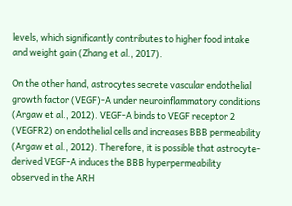levels, which significantly contributes to higher food intake and weight gain (Zhang et al., 2017).

On the other hand, astrocytes secrete vascular endothelial growth factor (VEGF)-A under neuroinflammatory conditions (Argaw et al., 2012). VEGF-A binds to VEGF receptor 2 (VEGFR2) on endothelial cells and increases BBB permeability (Argaw et al., 2012). Therefore, it is possible that astrocyte-derived VEGF-A induces the BBB hyperpermeability observed in the ARH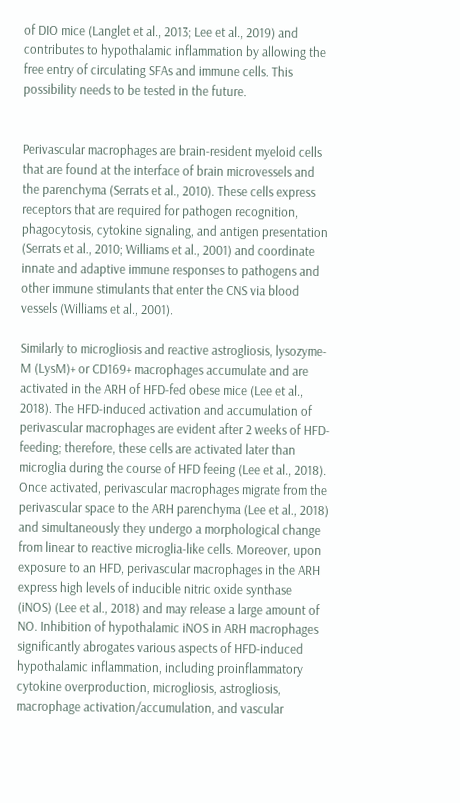of DIO mice (Langlet et al., 2013; Lee et al., 2019) and contributes to hypothalamic inflammation by allowing the free entry of circulating SFAs and immune cells. This possibility needs to be tested in the future.


Perivascular macrophages are brain-resident myeloid cells that are found at the interface of brain microvessels and the parenchyma (Serrats et al., 2010). These cells express receptors that are required for pathogen recognition, phagocytosis, cytokine signaling, and antigen presentation (Serrats et al., 2010; Williams et al., 2001) and coordinate innate and adaptive immune responses to pathogens and other immune stimulants that enter the CNS via blood vessels (Williams et al., 2001).

Similarly to microgliosis and reactive astrogliosis, lysozyme-M (LysM)+ or CD169+ macrophages accumulate and are activated in the ARH of HFD-fed obese mice (Lee et al., 2018). The HFD-induced activation and accumulation of perivascular macrophages are evident after 2 weeks of HFD-feeding; therefore, these cells are activated later than microglia during the course of HFD feeing (Lee et al., 2018). Once activated, perivascular macrophages migrate from the perivascular space to the ARH parenchyma (Lee et al., 2018) and simultaneously they undergo a morphological change from linear to reactive microglia-like cells. Moreover, upon exposure to an HFD, perivascular macrophages in the ARH express high levels of inducible nitric oxide synthase (iNOS) (Lee et al., 2018) and may release a large amount of NO. Inhibition of hypothalamic iNOS in ARH macrophages significantly abrogates various aspects of HFD-induced hypothalamic inflammation, including proinflammatory cytokine overproduction, microgliosis, astrogliosis, macrophage activation/accumulation, and vascular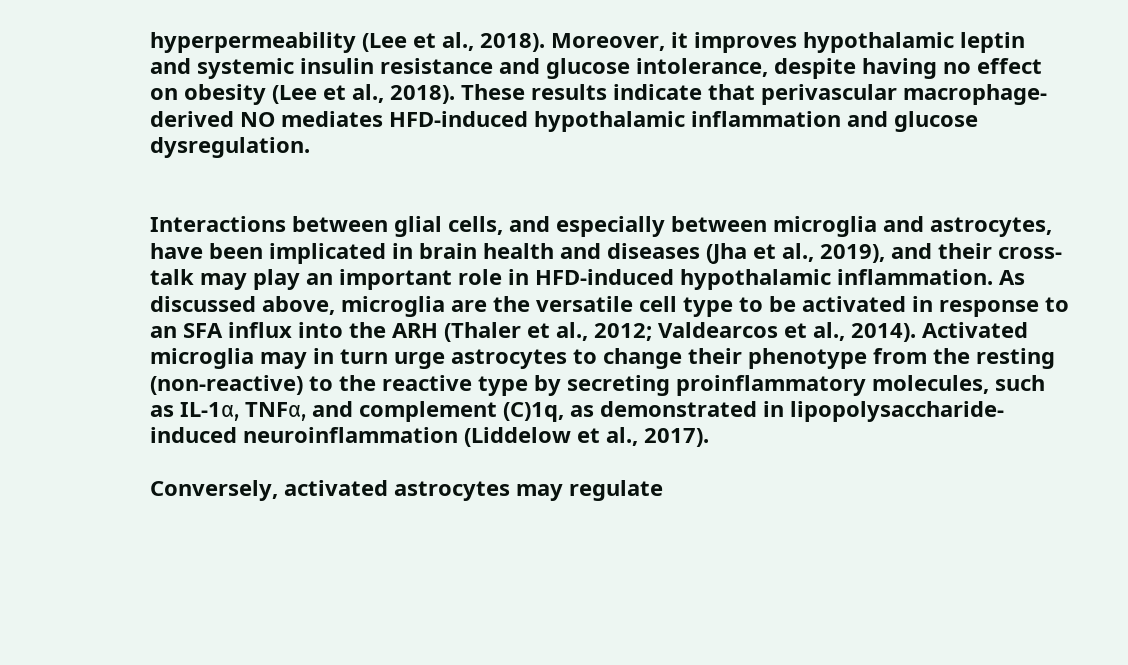hyperpermeability (Lee et al., 2018). Moreover, it improves hypothalamic leptin and systemic insulin resistance and glucose intolerance, despite having no effect on obesity (Lee et al., 2018). These results indicate that perivascular macrophage-derived NO mediates HFD-induced hypothalamic inflammation and glucose dysregulation.


Interactions between glial cells, and especially between microglia and astrocytes, have been implicated in brain health and diseases (Jha et al., 2019), and their cross-talk may play an important role in HFD-induced hypothalamic inflammation. As discussed above, microglia are the versatile cell type to be activated in response to an SFA influx into the ARH (Thaler et al., 2012; Valdearcos et al., 2014). Activated microglia may in turn urge astrocytes to change their phenotype from the resting (non-reactive) to the reactive type by secreting proinflammatory molecules, such as IL-1α, TNFα, and complement (C)1q, as demonstrated in lipopolysaccharide-induced neuroinflammation (Liddelow et al., 2017).

Conversely, activated astrocytes may regulate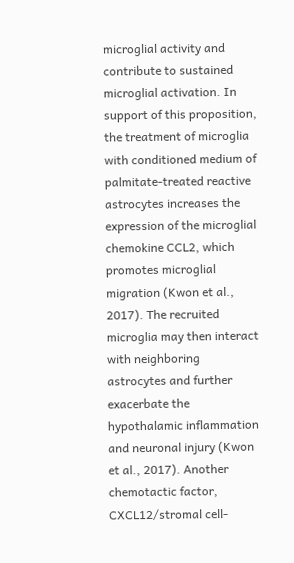microglial activity and contribute to sustained microglial activation. In support of this proposition, the treatment of microglia with conditioned medium of palmitate-treated reactive astrocytes increases the expression of the microglial chemokine CCL2, which promotes microglial migration (Kwon et al., 2017). The recruited microglia may then interact with neighboring astrocytes and further exacerbate the hypothalamic inflammation and neuronal injury (Kwon et al., 2017). Another chemotactic factor, CXCL12/stromal cell-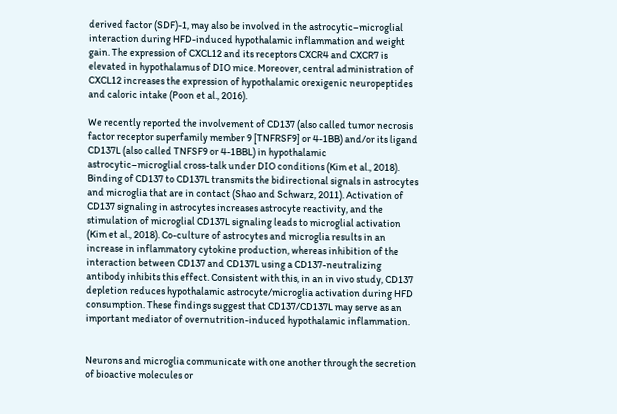derived factor (SDF)-1, may also be involved in the astrocytic–microglial interaction during HFD-induced hypothalamic inflammation and weight gain. The expression of CXCL12 and its receptors CXCR4 and CXCR7 is elevated in hypothalamus of DIO mice. Moreover, central administration of CXCL12 increases the expression of hypothalamic orexigenic neuropeptides and caloric intake (Poon et al., 2016).

We recently reported the involvement of CD137 (also called tumor necrosis factor receptor superfamily member 9 [TNFRSF9] or 4-1BB) and/or its ligand CD137L (also called TNFSF9 or 4-1BBL) in hypothalamic astrocytic–microglial cross-talk under DIO conditions (Kim et al., 2018). Binding of CD137 to CD137L transmits the bidirectional signals in astrocytes and microglia that are in contact (Shao and Schwarz, 2011). Activation of CD137 signaling in astrocytes increases astrocyte reactivity, and the stimulation of microglial CD137L signaling leads to microglial activation (Kim et al., 2018). Co-culture of astrocytes and microglia results in an increase in inflammatory cytokine production, whereas inhibition of the interaction between CD137 and CD137L using a CD137-neutralizing antibody inhibits this effect. Consistent with this, in an in vivo study, CD137 depletion reduces hypothalamic astrocyte/microglia activation during HFD consumption. These findings suggest that CD137/CD137L may serve as an important mediator of overnutrition-induced hypothalamic inflammation.


Neurons and microglia communicate with one another through the secretion of bioactive molecules or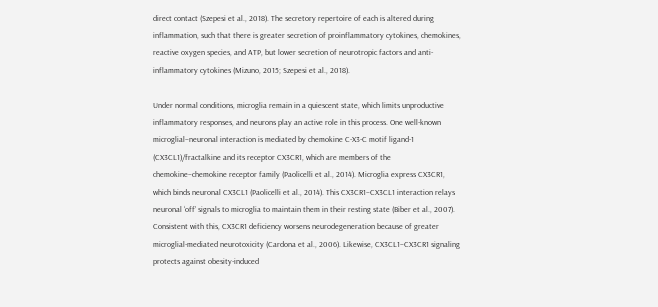direct contact (Szepesi et al., 2018). The secretory repertoire of each is altered during inflammation, such that there is greater secretion of proinflammatory cytokines, chemokines, reactive oxygen species, and ATP, but lower secretion of neurotropic factors and anti-inflammatory cytokines (Mizuno, 2015; Szepesi et al., 2018).

Under normal conditions, microglia remain in a quiescent state, which limits unproductive inflammatory responses, and neurons play an active role in this process. One well-known microglial–neuronal interaction is mediated by chemokine C-X3-C motif ligand-1 (CX3CL1)/fractalkine and its receptor CX3CR1, which are members of the chemokine–chemokine receptor family (Paolicelli et al., 2014). Microglia express CX3CR1, which binds neuronal CX3CL1 (Paolicelli et al., 2014). This CX3CR1–CX3CL1 interaction relays neuronal ‘off’ signals to microglia to maintain them in their resting state (Biber et al., 2007). Consistent with this, CX3CR1 deficiency worsens neurodegeneration because of greater microglial-mediated neurotoxicity (Cardona et al., 2006). Likewise, CX3CL1–CX3CR1 signaling protects against obesity-induced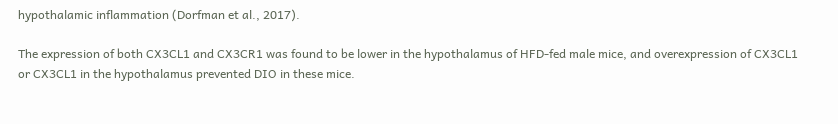hypothalamic inflammation (Dorfman et al., 2017).

The expression of both CX3CL1 and CX3CR1 was found to be lower in the hypothalamus of HFD-fed male mice, and overexpression of CX3CL1 or CX3CL1 in the hypothalamus prevented DIO in these mice.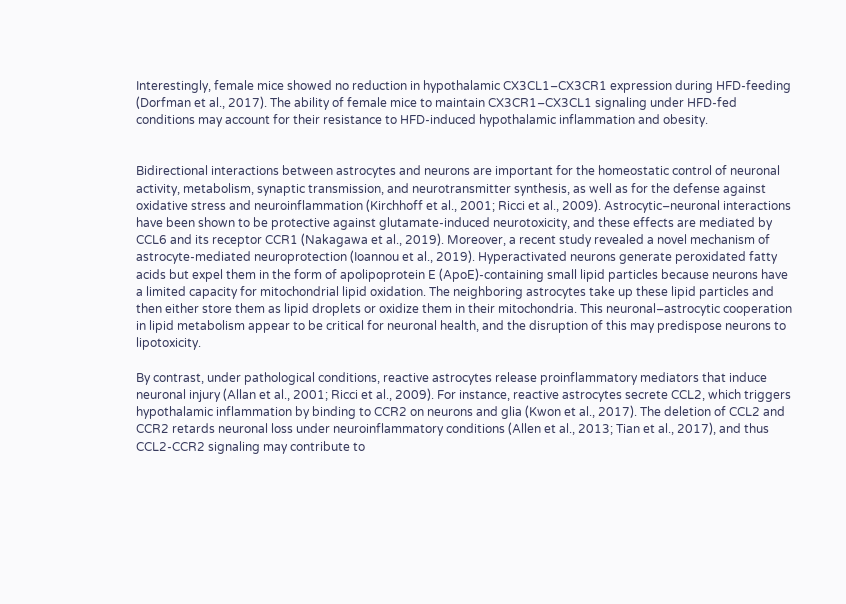Interestingly, female mice showed no reduction in hypothalamic CX3CL1–CX3CR1 expression during HFD-feeding (Dorfman et al., 2017). The ability of female mice to maintain CX3CR1–CX3CL1 signaling under HFD-fed conditions may account for their resistance to HFD-induced hypothalamic inflammation and obesity.


Bidirectional interactions between astrocytes and neurons are important for the homeostatic control of neuronal activity, metabolism, synaptic transmission, and neurotransmitter synthesis, as well as for the defense against oxidative stress and neuroinflammation (Kirchhoff et al., 2001; Ricci et al., 2009). Astrocytic–neuronal interactions have been shown to be protective against glutamate-induced neurotoxicity, and these effects are mediated by CCL6 and its receptor CCR1 (Nakagawa et al., 2019). Moreover, a recent study revealed a novel mechanism of astrocyte-mediated neuroprotection (Ioannou et al., 2019). Hyperactivated neurons generate peroxidated fatty acids but expel them in the form of apolipoprotein E (ApoE)-containing small lipid particles because neurons have a limited capacity for mitochondrial lipid oxidation. The neighboring astrocytes take up these lipid particles and then either store them as lipid droplets or oxidize them in their mitochondria. This neuronal–astrocytic cooperation in lipid metabolism appear to be critical for neuronal health, and the disruption of this may predispose neurons to lipotoxicity.

By contrast, under pathological conditions, reactive astrocytes release proinflammatory mediators that induce neuronal injury (Allan et al., 2001; Ricci et al., 2009). For instance, reactive astrocytes secrete CCL2, which triggers hypothalamic inflammation by binding to CCR2 on neurons and glia (Kwon et al., 2017). The deletion of CCL2 and CCR2 retards neuronal loss under neuroinflammatory conditions (Allen et al., 2013; Tian et al., 2017), and thus CCL2-CCR2 signaling may contribute to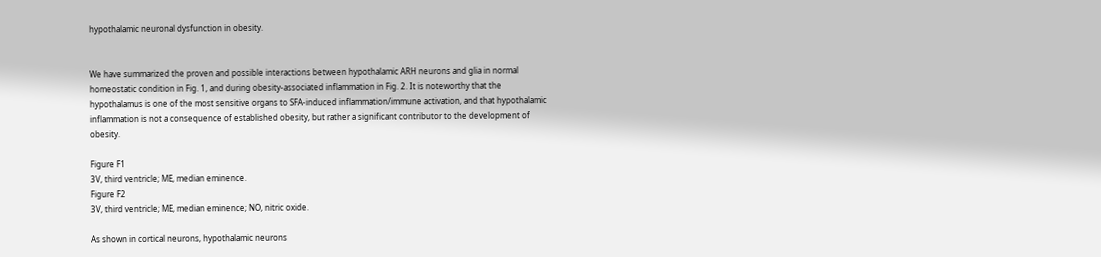hypothalamic neuronal dysfunction in obesity.


We have summarized the proven and possible interactions between hypothalamic ARH neurons and glia in normal homeostatic condition in Fig. 1, and during obesity-associated inflammation in Fig. 2. It is noteworthy that the hypothalamus is one of the most sensitive organs to SFA-induced inflammation/immune activation, and that hypothalamic inflammation is not a consequence of established obesity, but rather a significant contributor to the development of obesity.

Figure F1
3V, third ventricle; ME, median eminence.
Figure F2
3V, third ventricle; ME, median eminence; NO, nitric oxide.

As shown in cortical neurons, hypothalamic neurons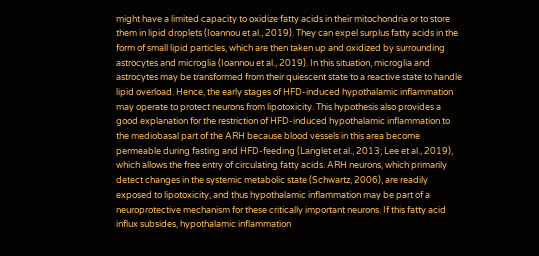might have a limited capacity to oxidize fatty acids in their mitochondria or to store them in lipid droplets (Ioannou et al., 2019). They can expel surplus fatty acids in the form of small lipid particles, which are then taken up and oxidized by surrounding astrocytes and microglia (Ioannou et al., 2019). In this situation, microglia and astrocytes may be transformed from their quiescent state to a reactive state to handle lipid overload. Hence, the early stages of HFD-induced hypothalamic inflammation may operate to protect neurons from lipotoxicity. This hypothesis also provides a good explanation for the restriction of HFD-induced hypothalamic inflammation to the mediobasal part of the ARH because blood vessels in this area become permeable during fasting and HFD-feeding (Langlet et al., 2013; Lee et al., 2019), which allows the free entry of circulating fatty acids. ARH neurons, which primarily detect changes in the systemic metabolic state (Schwartz, 2006), are readily exposed to lipotoxicity, and thus hypothalamic inflammation may be part of a neuroprotective mechanism for these critically important neurons. If this fatty acid influx subsides, hypothalamic inflammation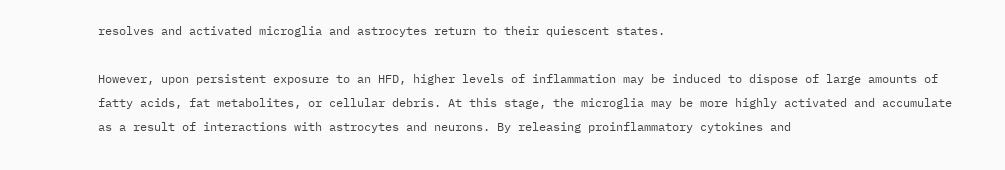resolves and activated microglia and astrocytes return to their quiescent states.

However, upon persistent exposure to an HFD, higher levels of inflammation may be induced to dispose of large amounts of fatty acids, fat metabolites, or cellular debris. At this stage, the microglia may be more highly activated and accumulate as a result of interactions with astrocytes and neurons. By releasing proinflammatory cytokines and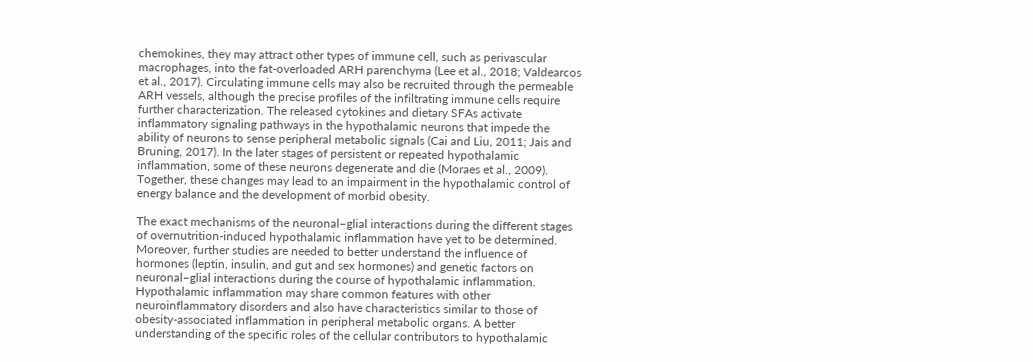chemokines, they may attract other types of immune cell, such as perivascular macrophages, into the fat-overloaded ARH parenchyma (Lee et al., 2018; Valdearcos et al., 2017). Circulating immune cells may also be recruited through the permeable ARH vessels, although the precise profiles of the infiltrating immune cells require further characterization. The released cytokines and dietary SFAs activate inflammatory signaling pathways in the hypothalamic neurons that impede the ability of neurons to sense peripheral metabolic signals (Cai and Liu, 2011; Jais and Bruning, 2017). In the later stages of persistent or repeated hypothalamic inflammation, some of these neurons degenerate and die (Moraes et al., 2009). Together, these changes may lead to an impairment in the hypothalamic control of energy balance and the development of morbid obesity.

The exact mechanisms of the neuronal–glial interactions during the different stages of overnutrition-induced hypothalamic inflammation have yet to be determined. Moreover, further studies are needed to better understand the influence of hormones (leptin, insulin, and gut and sex hormones) and genetic factors on neuronal–glial interactions during the course of hypothalamic inflammation. Hypothalamic inflammation may share common features with other neuroinflammatory disorders and also have characteristics similar to those of obesity-associated inflammation in peripheral metabolic organs. A better understanding of the specific roles of the cellular contributors to hypothalamic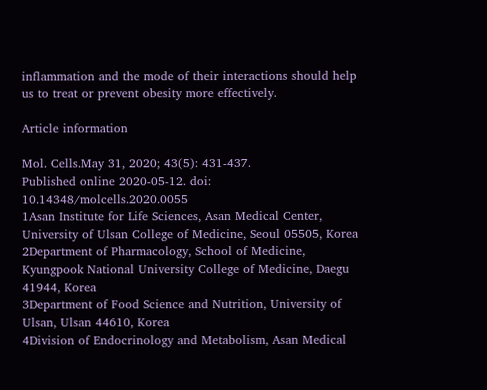inflammation and the mode of their interactions should help us to treat or prevent obesity more effectively.

Article information

Mol. Cells.May 31, 2020; 43(5): 431-437.
Published online 2020-05-12. doi:  10.14348/molcells.2020.0055
1Asan Institute for Life Sciences, Asan Medical Center, University of Ulsan College of Medicine, Seoul 05505, Korea
2Department of Pharmacology, School of Medicine, Kyungpook National University College of Medicine, Daegu 41944, Korea
3Department of Food Science and Nutrition, University of Ulsan, Ulsan 44610, Korea
4Division of Endocrinology and Metabolism, Asan Medical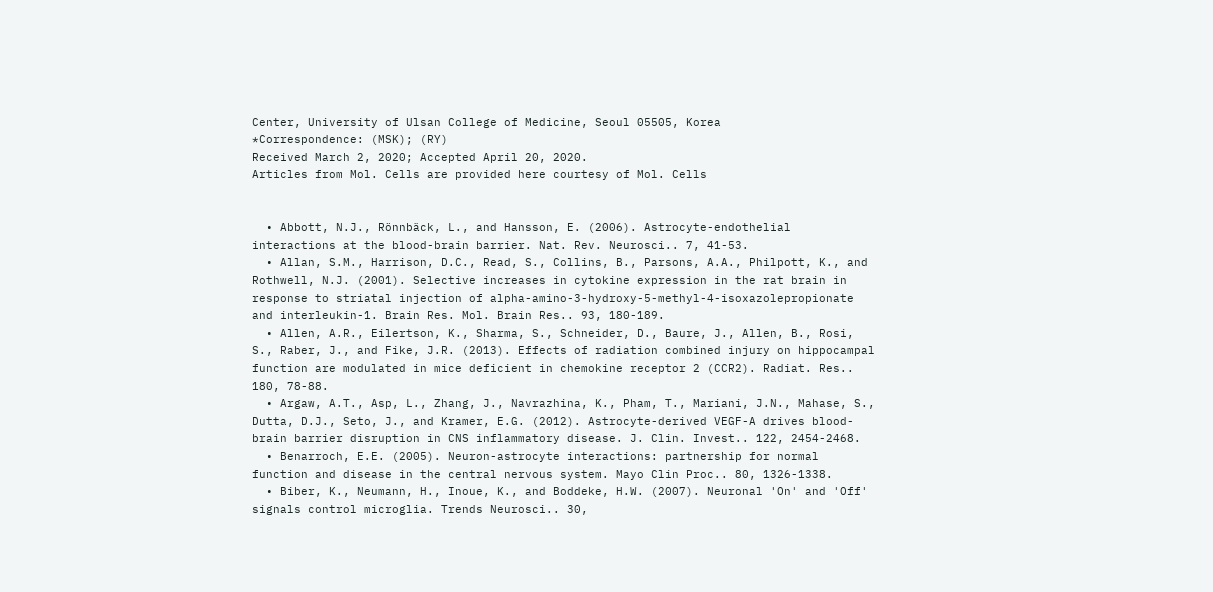Center, University of Ulsan College of Medicine, Seoul 05505, Korea
*Correspondence: (MSK); (RY)
Received March 2, 2020; Accepted April 20, 2020.
Articles from Mol. Cells are provided here courtesy of Mol. Cells


  • Abbott, N.J., Rönnbäck, L., and Hansson, E. (2006). Astrocyte-endothelial interactions at the blood-brain barrier. Nat. Rev. Neurosci.. 7, 41-53.
  • Allan, S.M., Harrison, D.C., Read, S., Collins, B., Parsons, A.A., Philpott, K., and Rothwell, N.J. (2001). Selective increases in cytokine expression in the rat brain in response to striatal injection of alpha-amino-3-hydroxy-5-methyl-4-isoxazolepropionate and interleukin-1. Brain Res. Mol. Brain Res.. 93, 180-189.
  • Allen, A.R., Eilertson, K., Sharma, S., Schneider, D., Baure, J., Allen, B., Rosi, S., Raber, J., and Fike, J.R. (2013). Effects of radiation combined injury on hippocampal function are modulated in mice deficient in chemokine receptor 2 (CCR2). Radiat. Res.. 180, 78-88.
  • Argaw, A.T., Asp, L., Zhang, J., Navrazhina, K., Pham, T., Mariani, J.N., Mahase, S., Dutta, D.J., Seto, J., and Kramer, E.G. (2012). Astrocyte-derived VEGF-A drives blood-brain barrier disruption in CNS inflammatory disease. J. Clin. Invest.. 122, 2454-2468.
  • Benarroch, E.E. (2005). Neuron-astrocyte interactions: partnership for normal function and disease in the central nervous system. Mayo Clin Proc.. 80, 1326-1338.
  • Biber, K., Neumann, H., Inoue, K., and Boddeke, H.W. (2007). Neuronal 'On' and 'Off' signals control microglia. Trends Neurosci.. 30,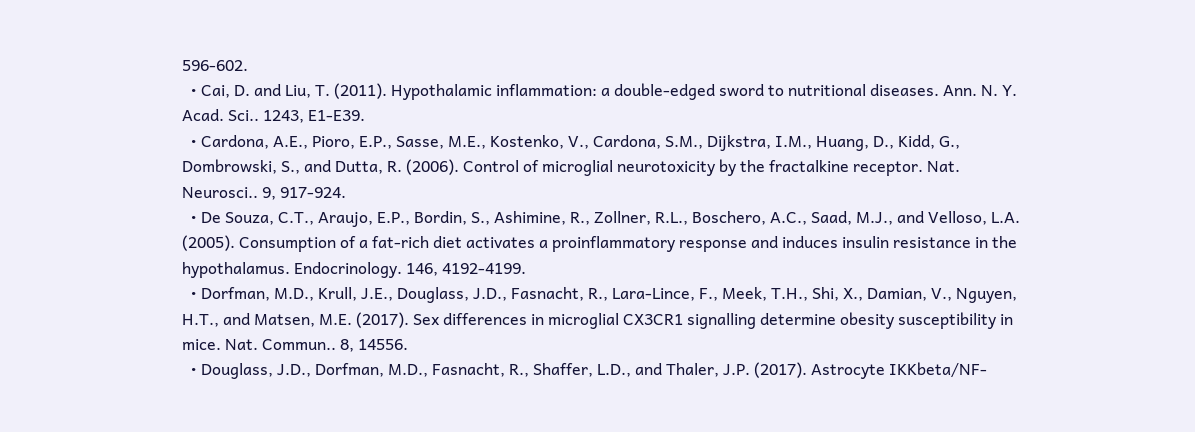596-602.
  • Cai, D. and Liu, T. (2011). Hypothalamic inflammation: a double-edged sword to nutritional diseases. Ann. N. Y. Acad. Sci.. 1243, E1-E39.
  • Cardona, A.E., Pioro, E.P., Sasse, M.E., Kostenko, V., Cardona, S.M., Dijkstra, I.M., Huang, D., Kidd, G., Dombrowski, S., and Dutta, R. (2006). Control of microglial neurotoxicity by the fractalkine receptor. Nat. Neurosci.. 9, 917-924.
  • De Souza, C.T., Araujo, E.P., Bordin, S., Ashimine, R., Zollner, R.L., Boschero, A.C., Saad, M.J., and Velloso, L.A. (2005). Consumption of a fat-rich diet activates a proinflammatory response and induces insulin resistance in the hypothalamus. Endocrinology. 146, 4192-4199.
  • Dorfman, M.D., Krull, J.E., Douglass, J.D., Fasnacht, R., Lara-Lince, F., Meek, T.H., Shi, X., Damian, V., Nguyen, H.T., and Matsen, M.E. (2017). Sex differences in microglial CX3CR1 signalling determine obesity susceptibility in mice. Nat. Commun.. 8, 14556.
  • Douglass, J.D., Dorfman, M.D., Fasnacht, R., Shaffer, L.D., and Thaler, J.P. (2017). Astrocyte IKKbeta/NF-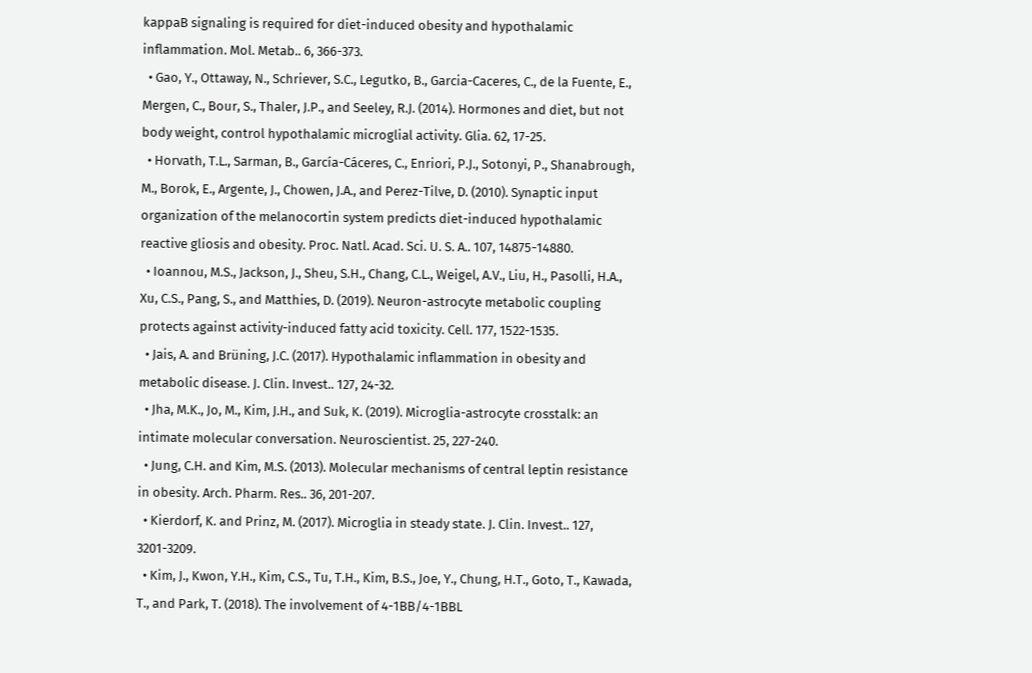kappaB signaling is required for diet-induced obesity and hypothalamic inflammation. Mol. Metab.. 6, 366-373.
  • Gao, Y., Ottaway, N., Schriever, S.C., Legutko, B., Garcia-Caceres, C., de la Fuente, E., Mergen, C., Bour, S., Thaler, J.P., and Seeley, R.J. (2014). Hormones and diet, but not body weight, control hypothalamic microglial activity. Glia. 62, 17-25.
  • Horvath, T.L., Sarman, B., García-Cáceres, C., Enriori, P.J., Sotonyi, P., Shanabrough, M., Borok, E., Argente, J., Chowen, J.A., and Perez-Tilve, D. (2010). Synaptic input organization of the melanocortin system predicts diet-induced hypothalamic reactive gliosis and obesity. Proc. Natl. Acad. Sci. U. S. A.. 107, 14875-14880.
  • Ioannou, M.S., Jackson, J., Sheu, S.H., Chang, C.L., Weigel, A.V., Liu, H., Pasolli, H.A., Xu, C.S., Pang, S., and Matthies, D. (2019). Neuron-astrocyte metabolic coupling protects against activity-induced fatty acid toxicity. Cell. 177, 1522-1535.
  • Jais, A. and Brüning, J.C. (2017). Hypothalamic inflammation in obesity and metabolic disease. J. Clin. Invest.. 127, 24-32.
  • Jha, M.K., Jo, M., Kim, J.H., and Suk, K. (2019). Microglia-astrocyte crosstalk: an intimate molecular conversation. Neuroscientist. 25, 227-240.
  • Jung, C.H. and Kim, M.S. (2013). Molecular mechanisms of central leptin resistance in obesity. Arch. Pharm. Res.. 36, 201-207.
  • Kierdorf, K. and Prinz, M. (2017). Microglia in steady state. J. Clin. Invest.. 127, 3201-3209.
  • Kim, J., Kwon, Y.H., Kim, C.S., Tu, T.H., Kim, B.S., Joe, Y., Chung, H.T., Goto, T., Kawada, T., and Park, T. (2018). The involvement of 4-1BB/4-1BBL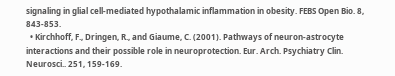signaling in glial cell-mediated hypothalamic inflammation in obesity. FEBS Open Bio. 8, 843-853.
  • Kirchhoff, F., Dringen, R., and Giaume, C. (2001). Pathways of neuron-astrocyte interactions and their possible role in neuroprotection. Eur. Arch. Psychiatry Clin. Neurosci.. 251, 159-169.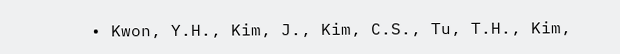• Kwon, Y.H., Kim, J., Kim, C.S., Tu, T.H., Kim,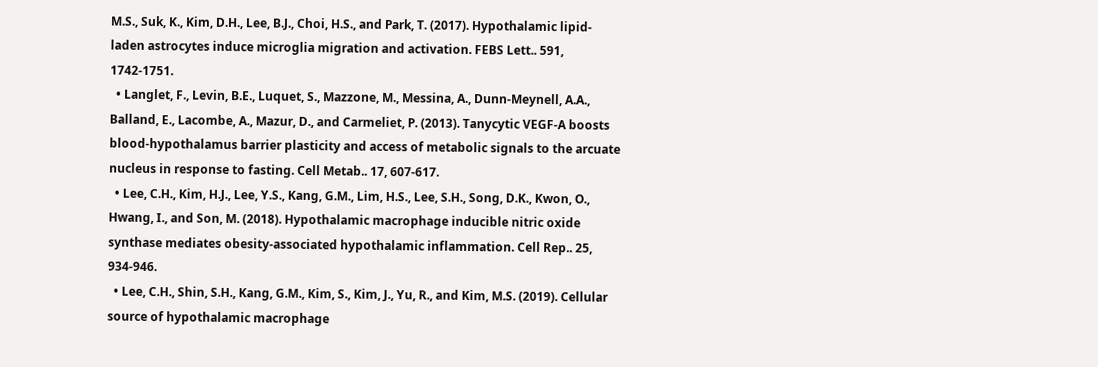M.S., Suk, K., Kim, D.H., Lee, B.J., Choi, H.S., and Park, T. (2017). Hypothalamic lipid-laden astrocytes induce microglia migration and activation. FEBS Lett.. 591, 1742-1751.
  • Langlet, F., Levin, B.E., Luquet, S., Mazzone, M., Messina, A., Dunn-Meynell, A.A., Balland, E., Lacombe, A., Mazur, D., and Carmeliet, P. (2013). Tanycytic VEGF-A boosts blood-hypothalamus barrier plasticity and access of metabolic signals to the arcuate nucleus in response to fasting. Cell Metab.. 17, 607-617.
  • Lee, C.H., Kim, H.J., Lee, Y.S., Kang, G.M., Lim, H.S., Lee, S.H., Song, D.K., Kwon, O., Hwang, I., and Son, M. (2018). Hypothalamic macrophage inducible nitric oxide synthase mediates obesity-associated hypothalamic inflammation. Cell Rep.. 25, 934-946.
  • Lee, C.H., Shin, S.H., Kang, G.M., Kim, S., Kim, J., Yu, R., and Kim, M.S. (2019). Cellular source of hypothalamic macrophage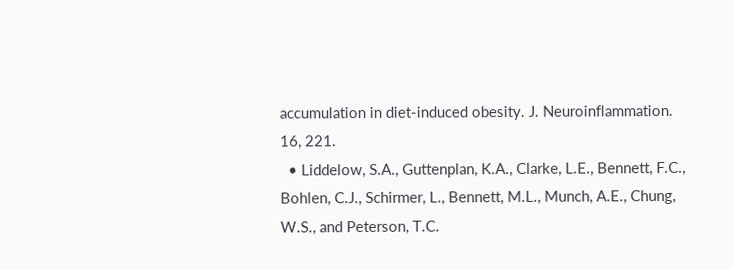accumulation in diet-induced obesity. J. Neuroinflammation. 16, 221.
  • Liddelow, S.A., Guttenplan, K.A., Clarke, L.E., Bennett, F.C., Bohlen, C.J., Schirmer, L., Bennett, M.L., Munch, A.E., Chung, W.S., and Peterson, T.C.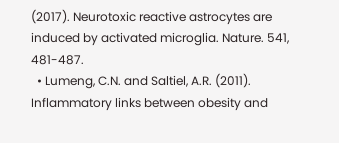(2017). Neurotoxic reactive astrocytes are induced by activated microglia. Nature. 541, 481-487.
  • Lumeng, C.N. and Saltiel, A.R. (2011). Inflammatory links between obesity and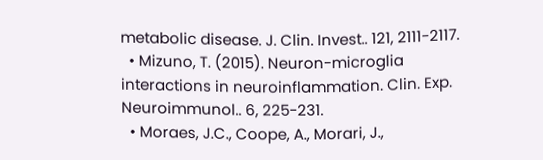metabolic disease. J. Clin. Invest.. 121, 2111-2117.
  • Mizuno, T. (2015). Neuron-microglia interactions in neuroinflammation. Clin. Exp. Neuroimmunol.. 6, 225-231.
  • Moraes, J.C., Coope, A., Morari, J.,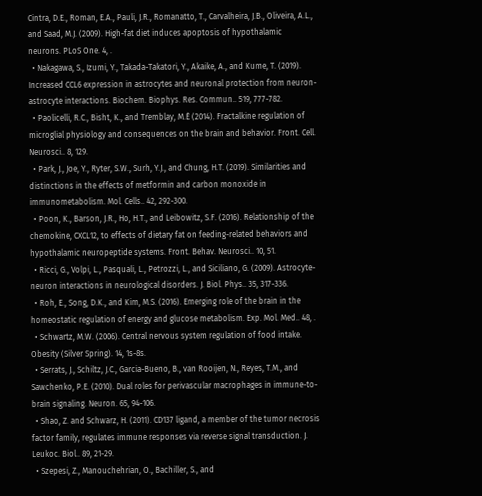Cintra, D.E., Roman, E.A., Pauli, J.R., Romanatto, T., Carvalheira, J.B., Oliveira, A.L., and Saad, M.J. (2009). High-fat diet induces apoptosis of hypothalamic neurons. PLoS One. 4, .
  • Nakagawa, S., Izumi, Y., Takada-Takatori, Y., Akaike, A., and Kume, T. (2019). Increased CCL6 expression in astrocytes and neuronal protection from neuron-astrocyte interactions. Biochem. Biophys. Res. Commun.. 519, 777-782.
  • Paolicelli, R.C., Bisht, K., and Tremblay, M.È (2014). Fractalkine regulation of microglial physiology and consequences on the brain and behavior. Front. Cell. Neurosci.. 8, 129.
  • Park, J., Joe, Y., Ryter, S.W., Surh, Y.J., and Chung, H.T. (2019). Similarities and distinctions in the effects of metformin and carbon monoxide in immunometabolism. Mol. Cells.. 42, 292-300.
  • Poon, K., Barson, J.R., Ho, H.T., and Leibowitz, S.F. (2016). Relationship of the chemokine, CXCL12, to effects of dietary fat on feeding-related behaviors and hypothalamic neuropeptide systems. Front. Behav. Neurosci.. 10, 51.
  • Ricci, G., Volpi, L., Pasquali, L., Petrozzi, L., and Siciliano, G. (2009). Astrocyte-neuron interactions in neurological disorders. J. Biol. Phys.. 35, 317-336.
  • Roh, E., Song, D.K., and Kim, M.S. (2016). Emerging role of the brain in the homeostatic regulation of energy and glucose metabolism. Exp. Mol. Med.. 48, .
  • Schwartz, M.W. (2006). Central nervous system regulation of food intake. Obesity (Silver Spring). 14, 1s-8s.
  • Serrats, J., Schiltz, J.C., Garcia-Bueno, B., van Rooijen, N., Reyes, T.M., and Sawchenko, P.E. (2010). Dual roles for perivascular macrophages in immune-to-brain signaling. Neuron. 65, 94-106.
  • Shao, Z. and Schwarz, H. (2011). CD137 ligand, a member of the tumor necrosis factor family, regulates immune responses via reverse signal transduction. J. Leukoc. Biol.. 89, 21-29.
  • Szepesi, Z., Manouchehrian, O., Bachiller, S., and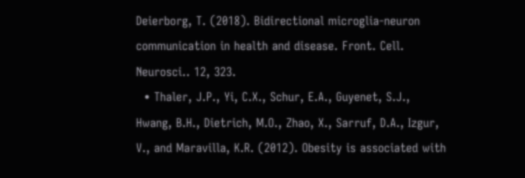Deierborg, T. (2018). Bidirectional microglia-neuron communication in health and disease. Front. Cell. Neurosci.. 12, 323.
  • Thaler, J.P., Yi, C.X., Schur, E.A., Guyenet, S.J., Hwang, B.H., Dietrich, M.O., Zhao, X., Sarruf, D.A., Izgur, V., and Maravilla, K.R. (2012). Obesity is associated with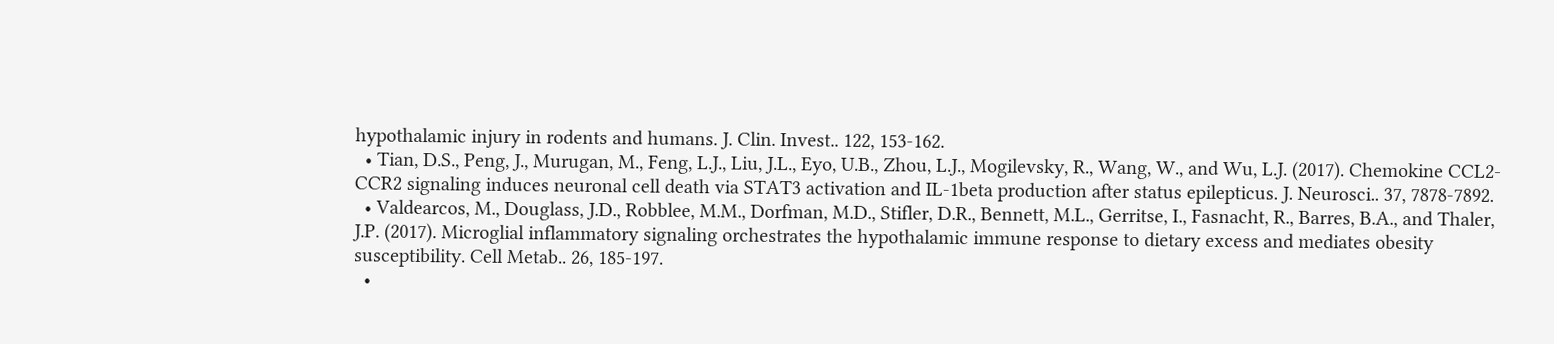hypothalamic injury in rodents and humans. J. Clin. Invest.. 122, 153-162.
  • Tian, D.S., Peng, J., Murugan, M., Feng, L.J., Liu, J.L., Eyo, U.B., Zhou, L.J., Mogilevsky, R., Wang, W., and Wu, L.J. (2017). Chemokine CCL2-CCR2 signaling induces neuronal cell death via STAT3 activation and IL-1beta production after status epilepticus. J. Neurosci.. 37, 7878-7892.
  • Valdearcos, M., Douglass, J.D., Robblee, M.M., Dorfman, M.D., Stifler, D.R., Bennett, M.L., Gerritse, I., Fasnacht, R., Barres, B.A., and Thaler, J.P. (2017). Microglial inflammatory signaling orchestrates the hypothalamic immune response to dietary excess and mediates obesity susceptibility. Cell Metab.. 26, 185-197.
  •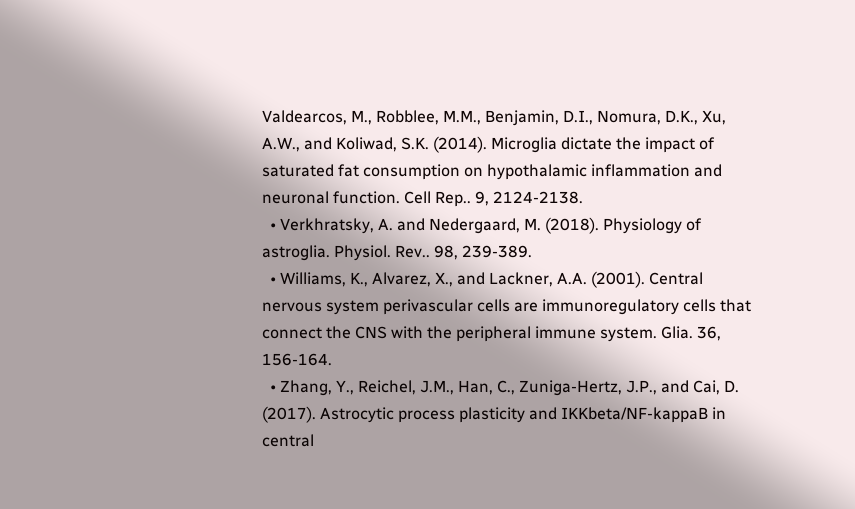Valdearcos, M., Robblee, M.M., Benjamin, D.I., Nomura, D.K., Xu, A.W., and Koliwad, S.K. (2014). Microglia dictate the impact of saturated fat consumption on hypothalamic inflammation and neuronal function. Cell Rep.. 9, 2124-2138.
  • Verkhratsky, A. and Nedergaard, M. (2018). Physiology of astroglia. Physiol. Rev.. 98, 239-389.
  • Williams, K., Alvarez, X., and Lackner, A.A. (2001). Central nervous system perivascular cells are immunoregulatory cells that connect the CNS with the peripheral immune system. Glia. 36, 156-164.
  • Zhang, Y., Reichel, J.M., Han, C., Zuniga-Hertz, J.P., and Cai, D. (2017). Astrocytic process plasticity and IKKbeta/NF-kappaB in central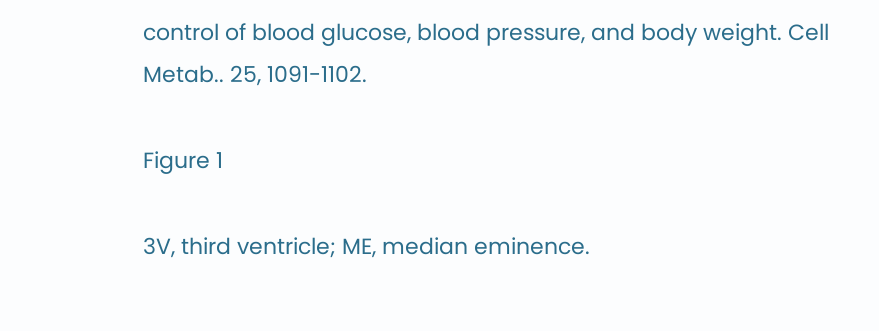control of blood glucose, blood pressure, and body weight. Cell Metab.. 25, 1091-1102.

Figure 1

3V, third ventricle; ME, median eminence.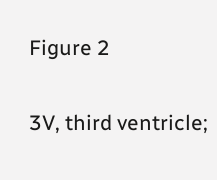Figure 2

3V, third ventricle;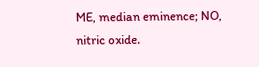ME, median eminence; NO, nitric oxide.